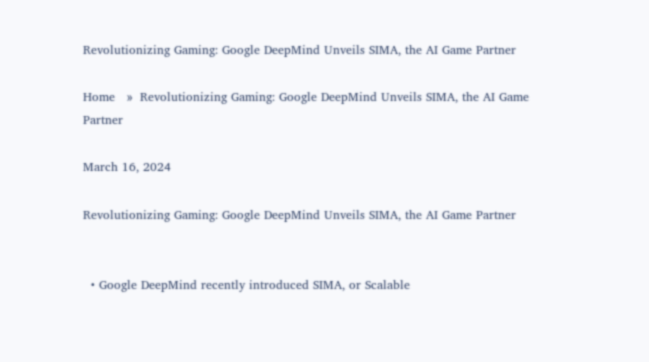Revolutionizing Gaming: Google DeepMind Unveils SIMA, the AI Game Partner

Home   »  Revolutionizing Gaming: Google DeepMind Unveils SIMA, the AI Game Partner

March 16, 2024

Revolutionizing Gaming: Google DeepMind Unveils SIMA, the AI Game Partner


  • Google DeepMind recently introduced SIMA, or Scalable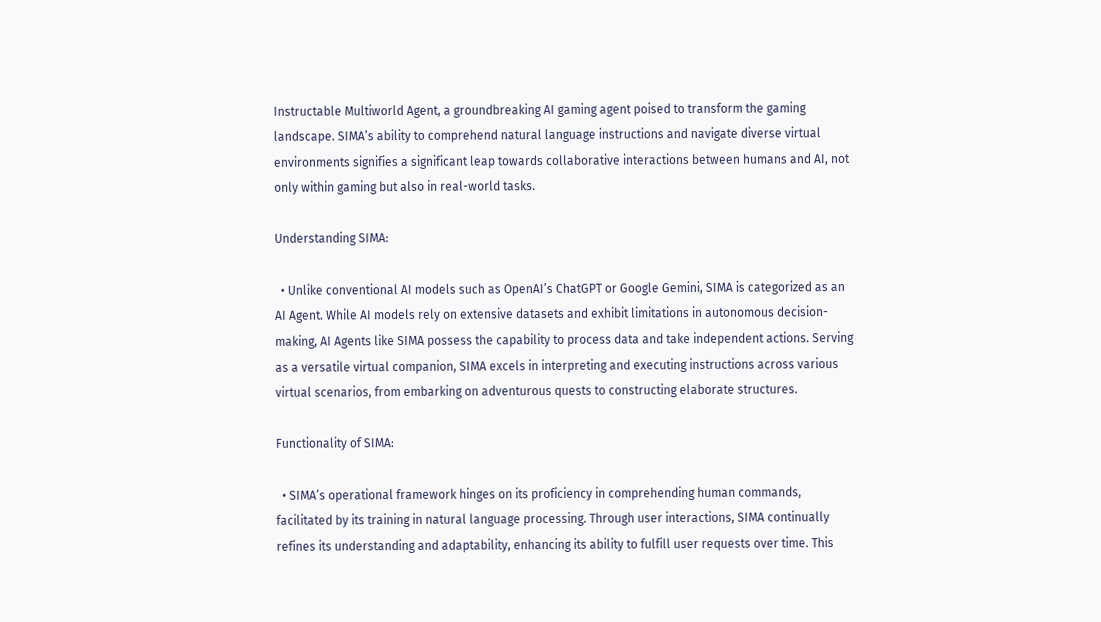Instructable Multiworld Agent, a groundbreaking AI gaming agent poised to transform the gaming landscape. SIMA’s ability to comprehend natural language instructions and navigate diverse virtual environments signifies a significant leap towards collaborative interactions between humans and AI, not only within gaming but also in real-world tasks.

Understanding SIMA:

  • Unlike conventional AI models such as OpenAI’s ChatGPT or Google Gemini, SIMA is categorized as an AI Agent. While AI models rely on extensive datasets and exhibit limitations in autonomous decision-making, AI Agents like SIMA possess the capability to process data and take independent actions. Serving as a versatile virtual companion, SIMA excels in interpreting and executing instructions across various virtual scenarios, from embarking on adventurous quests to constructing elaborate structures.

Functionality of SIMA:

  • SIMA’s operational framework hinges on its proficiency in comprehending human commands, facilitated by its training in natural language processing. Through user interactions, SIMA continually refines its understanding and adaptability, enhancing its ability to fulfill user requests over time. This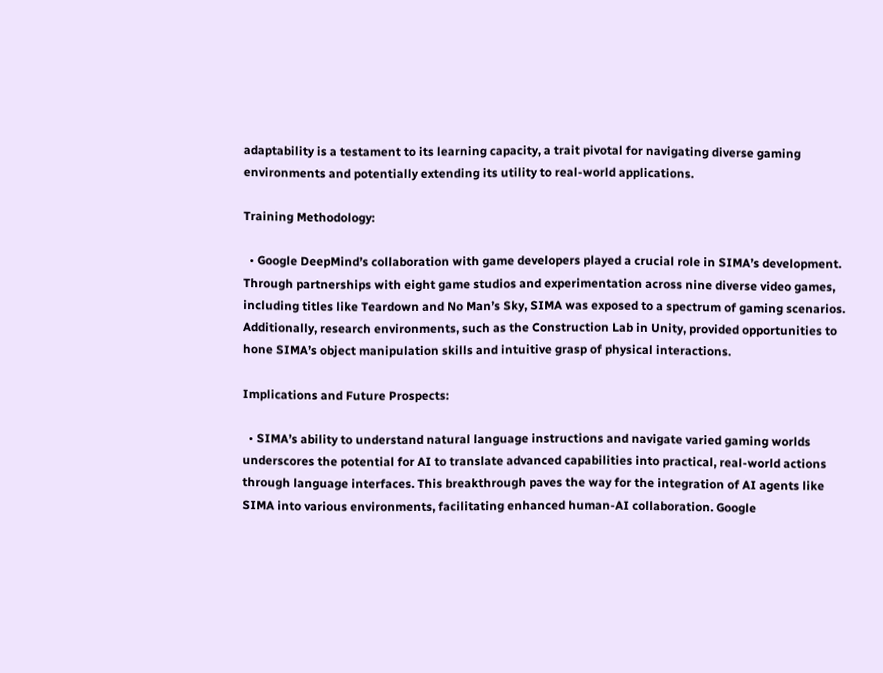adaptability is a testament to its learning capacity, a trait pivotal for navigating diverse gaming environments and potentially extending its utility to real-world applications.

Training Methodology:

  • Google DeepMind’s collaboration with game developers played a crucial role in SIMA’s development. Through partnerships with eight game studios and experimentation across nine diverse video games, including titles like Teardown and No Man’s Sky, SIMA was exposed to a spectrum of gaming scenarios. Additionally, research environments, such as the Construction Lab in Unity, provided opportunities to hone SIMA’s object manipulation skills and intuitive grasp of physical interactions.

Implications and Future Prospects:

  • SIMA’s ability to understand natural language instructions and navigate varied gaming worlds underscores the potential for AI to translate advanced capabilities into practical, real-world actions through language interfaces. This breakthrough paves the way for the integration of AI agents like SIMA into various environments, facilitating enhanced human-AI collaboration. Google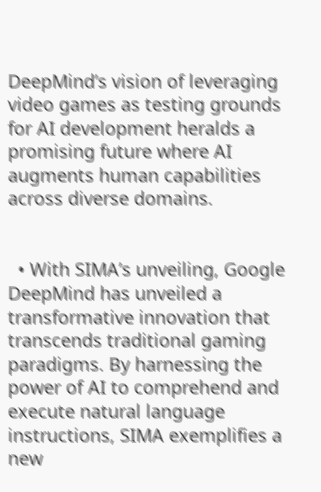DeepMind’s vision of leveraging video games as testing grounds for AI development heralds a promising future where AI augments human capabilities across diverse domains.


  • With SIMA’s unveiling, Google DeepMind has unveiled a transformative innovation that transcends traditional gaming paradigms. By harnessing the power of AI to comprehend and execute natural language instructions, SIMA exemplifies a new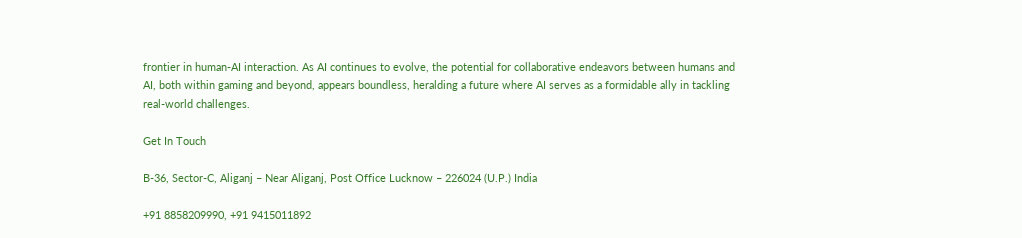frontier in human-AI interaction. As AI continues to evolve, the potential for collaborative endeavors between humans and AI, both within gaming and beyond, appears boundless, heralding a future where AI serves as a formidable ally in tackling real-world challenges.

Get In Touch

B-36, Sector-C, Aliganj – Near Aliganj, Post Office Lucknow – 226024 (U.P.) India

+91 8858209990, +91 9415011892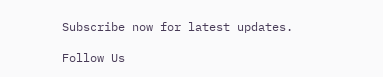Subscribe now for latest updates.

Follow Us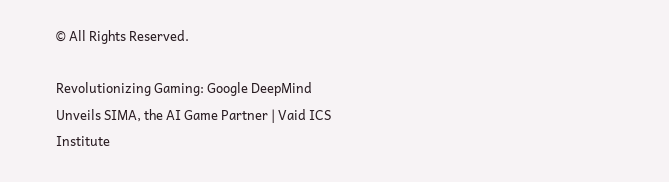© All Rights Reserved.

Revolutionizing Gaming: Google DeepMind Unveils SIMA, the AI Game Partner | Vaid ICS Institute